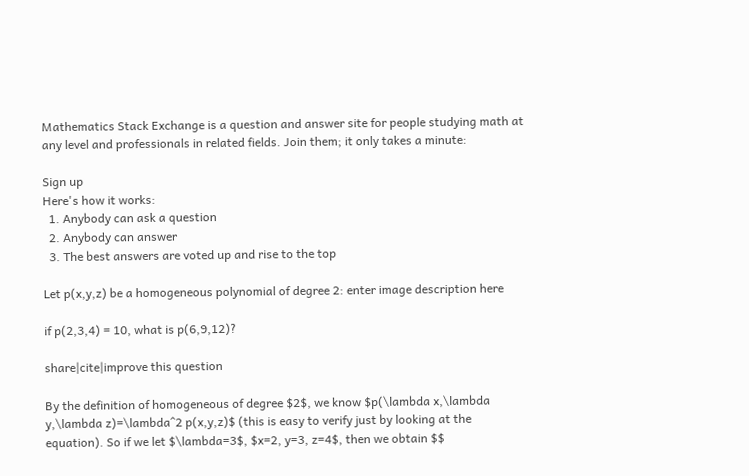Mathematics Stack Exchange is a question and answer site for people studying math at any level and professionals in related fields. Join them; it only takes a minute:

Sign up
Here's how it works:
  1. Anybody can ask a question
  2. Anybody can answer
  3. The best answers are voted up and rise to the top

Let p(x,y,z) be a homogeneous polynomial of degree 2: enter image description here

if p(2,3,4) = 10, what is p(6,9,12)?

share|cite|improve this question

By the definition of homogeneous of degree $2$, we know $p(\lambda x,\lambda y,\lambda z)=\lambda^2 p(x,y,z)$ (this is easy to verify just by looking at the equation). So if we let $\lambda=3$, $x=2, y=3, z=4$, then we obtain $$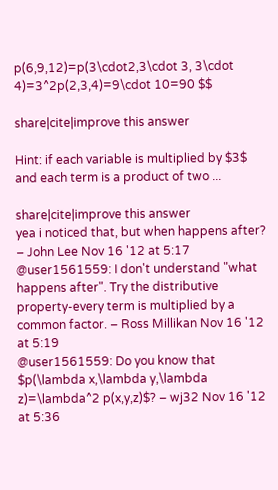p(6,9,12)=p(3\cdot2,3\cdot 3, 3\cdot 4)=3^2p(2,3,4)=9\cdot 10=90 $$

share|cite|improve this answer

Hint: if each variable is multiplied by $3$ and each term is a product of two ...

share|cite|improve this answer
yea i noticed that, but when happens after? – John Lee Nov 16 '12 at 5:17
@user1561559: I don't understand "what happens after". Try the distributive property-every term is multiplied by a common factor. – Ross Millikan Nov 16 '12 at 5:19
@user1561559: Do you know that $p(\lambda x,\lambda y,\lambda z)=\lambda^2 p(x,y,z)$? – wj32 Nov 16 '12 at 5:36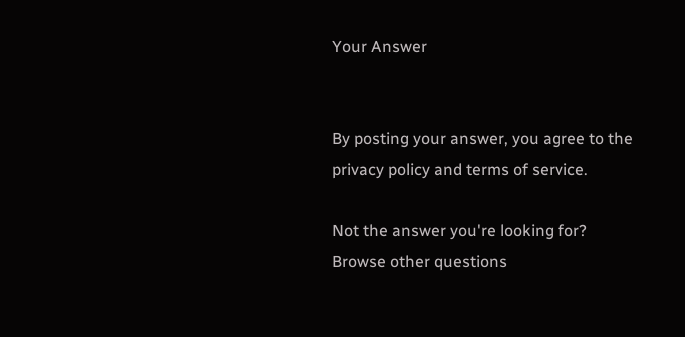Your Answer


By posting your answer, you agree to the privacy policy and terms of service.

Not the answer you're looking for? Browse other questions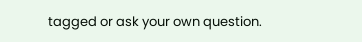tagged or ask your own question.